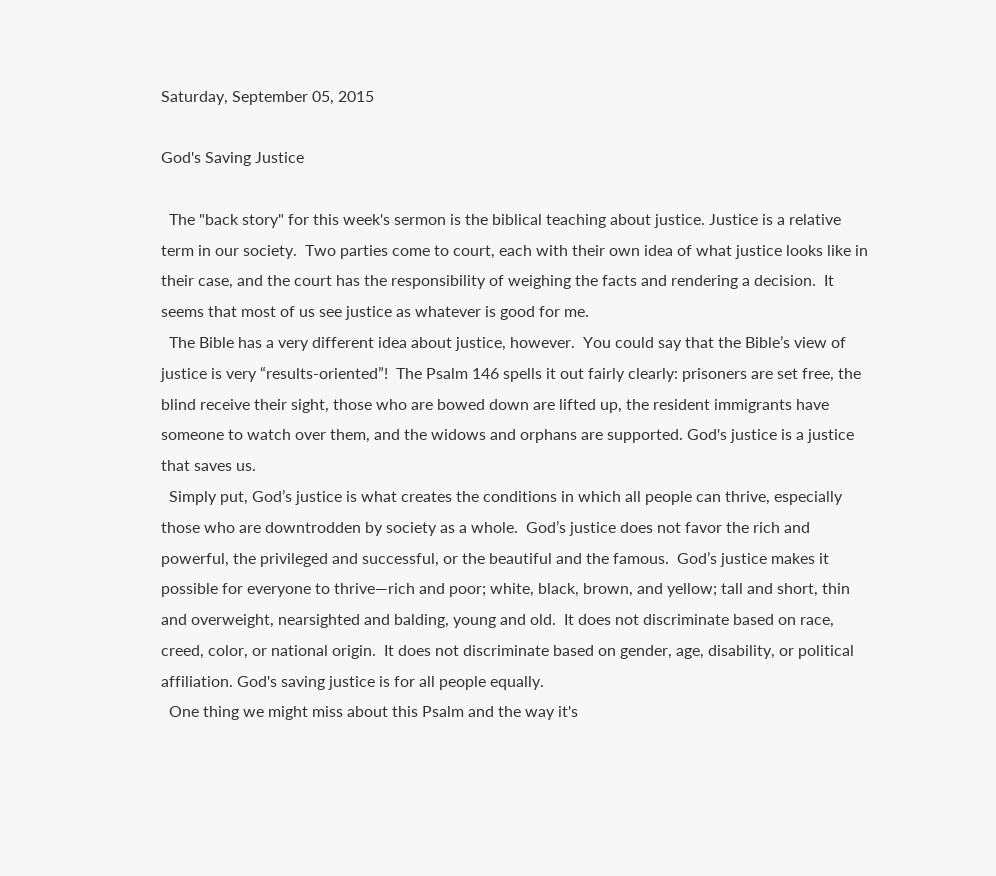Saturday, September 05, 2015

God's Saving Justice

  The "back story" for this week's sermon is the biblical teaching about justice. Justice is a relative term in our society.  Two parties come to court, each with their own idea of what justice looks like in their case, and the court has the responsibility of weighing the facts and rendering a decision.  It seems that most of us see justice as whatever is good for me.
  The Bible has a very different idea about justice, however.  You could say that the Bible’s view of justice is very “results-oriented”!  The Psalm 146 spells it out fairly clearly: prisoners are set free, the blind receive their sight, those who are bowed down are lifted up, the resident immigrants have someone to watch over them, and the widows and orphans are supported. God's justice is a justice that saves us.
  Simply put, God’s justice is what creates the conditions in which all people can thrive, especially those who are downtrodden by society as a whole.  God’s justice does not favor the rich and powerful, the privileged and successful, or the beautiful and the famous.  God’s justice makes it possible for everyone to thrive—rich and poor; white, black, brown, and yellow; tall and short, thin and overweight, nearsighted and balding, young and old.  It does not discriminate based on race, creed, color, or national origin.  It does not discriminate based on gender, age, disability, or political affiliation. God's saving justice is for all people equally.
  One thing we might miss about this Psalm and the way it's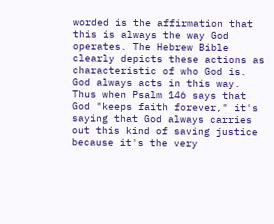worded is the affirmation that this is always the way God operates. The Hebrew Bible clearly depicts these actions as characteristic of who God is. God always acts in this way. Thus when Psalm 146 says that God "keeps faith forever," it's saying that God always carries out this kind of saving justice because it's the very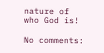nature of who God is!

No comments: